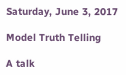Saturday, June 3, 2017

Model Truth Telling

A talk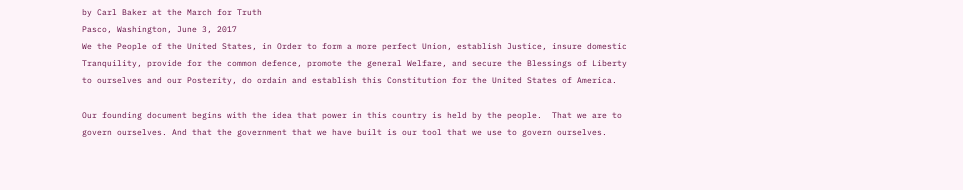by Carl Baker at the March for Truth
Pasco, Washington, June 3, 2017
We the People of the United States, in Order to form a more perfect Union, establish Justice, insure domestic Tranquility, provide for the common defence, promote the general Welfare, and secure the Blessings of Liberty to ourselves and our Posterity, do ordain and establish this Constitution for the United States of America.

Our founding document begins with the idea that power in this country is held by the people.  That we are to govern ourselves. And that the government that we have built is our tool that we use to govern ourselves.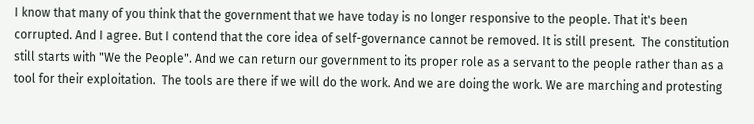I know that many of you think that the government that we have today is no longer responsive to the people. That it's been corrupted. And I agree. But I contend that the core idea of self-governance cannot be removed. It is still present.  The constitution still starts with "We the People". And we can return our government to its proper role as a servant to the people rather than as a tool for their exploitation.  The tools are there if we will do the work. And we are doing the work. We are marching and protesting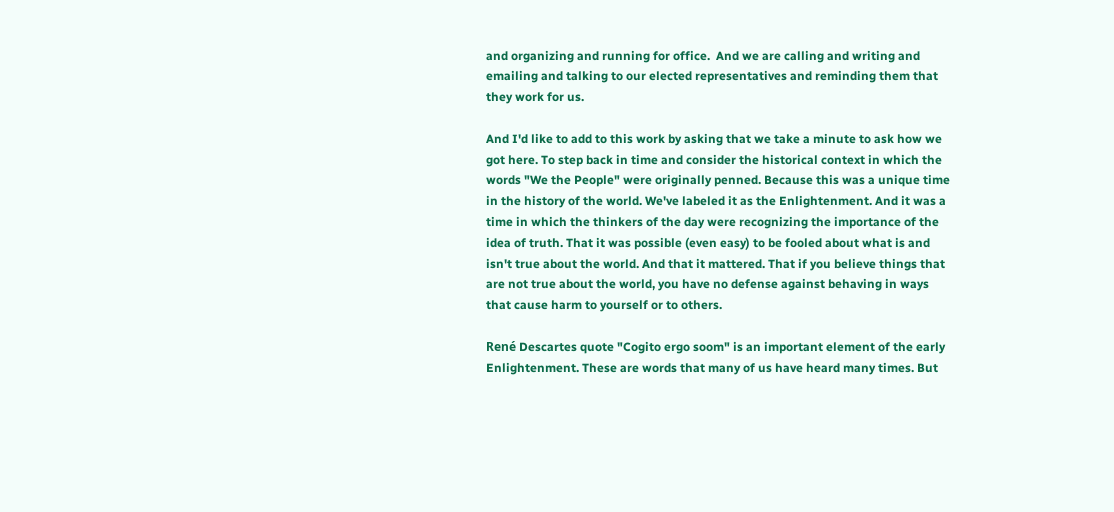and organizing and running for office.  And we are calling and writing and emailing and talking to our elected representatives and reminding them that they work for us.

And I'd like to add to this work by asking that we take a minute to ask how we got here. To step back in time and consider the historical context in which the words "We the People" were originally penned. Because this was a unique time in the history of the world. We've labeled it as the Enlightenment. And it was a time in which the thinkers of the day were recognizing the importance of the idea of truth. That it was possible (even easy) to be fooled about what is and isn't true about the world. And that it mattered. That if you believe things that are not true about the world, you have no defense against behaving in ways that cause harm to yourself or to others.

René Descartes quote "Cogito ergo soom" is an important element of the early Enlightenment. These are words that many of us have heard many times. But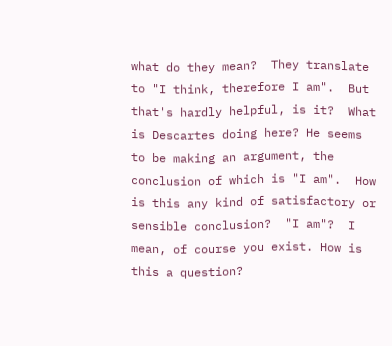what do they mean?  They translate to "I think, therefore I am".  But that's hardly helpful, is it?  What is Descartes doing here? He seems to be making an argument, the conclusion of which is "I am".  How is this any kind of satisfactory or sensible conclusion?  "I am"?  I mean, of course you exist. How is this a question?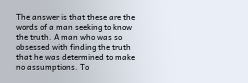The answer is that these are the words of a man seeking to know the truth. A man who was so obsessed with finding the truth that he was determined to make no assumptions. To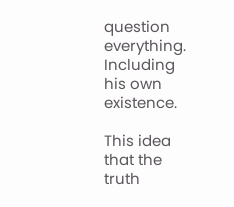question everything. Including his own existence.

This idea that the truth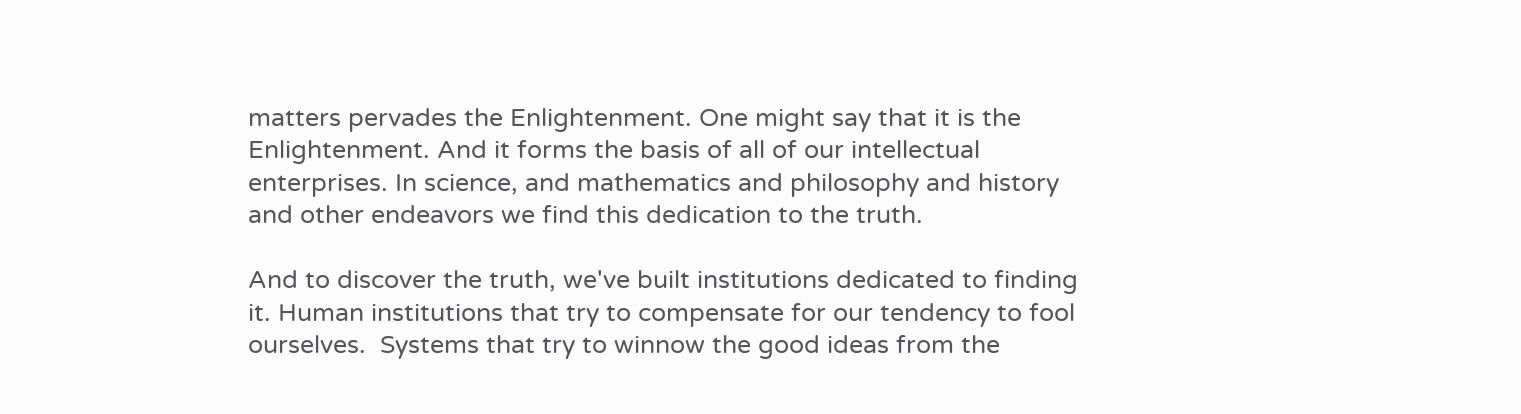matters pervades the Enlightenment. One might say that it is the Enlightenment. And it forms the basis of all of our intellectual enterprises. In science, and mathematics and philosophy and history and other endeavors we find this dedication to the truth.

And to discover the truth, we've built institutions dedicated to finding it. Human institutions that try to compensate for our tendency to fool ourselves.  Systems that try to winnow the good ideas from the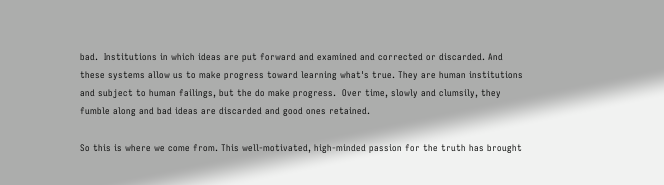bad.  Institutions in which ideas are put forward and examined and corrected or discarded. And these systems allow us to make progress toward learning what's true. They are human institutions and subject to human failings, but the do make progress.  Over time, slowly and clumsily, they fumble along and bad ideas are discarded and good ones retained.

So this is where we come from. This well-motivated, high-minded passion for the truth has brought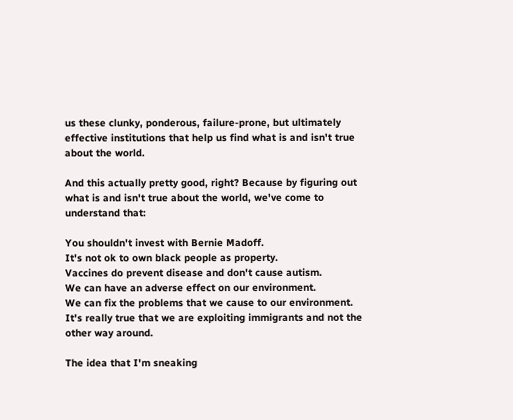us these clunky, ponderous, failure-prone, but ultimately effective institutions that help us find what is and isn't true about the world.

And this actually pretty good, right? Because by figuring out what is and isn't true about the world, we've come to understand that:

You shouldn't invest with Bernie Madoff.
It's not ok to own black people as property.
Vaccines do prevent disease and don't cause autism.
We can have an adverse effect on our environment.
We can fix the problems that we cause to our environment.
It's really true that we are exploiting immigrants and not the other way around.

The idea that I'm sneaking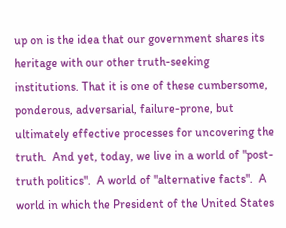up on is the idea that our government shares its heritage with our other truth-seeking institutions. That it is one of these cumbersome, ponderous, adversarial, failure-prone, but ultimately effective processes for uncovering the truth.  And yet, today, we live in a world of "post-truth politics".  A world of "alternative facts".  A world in which the President of the United States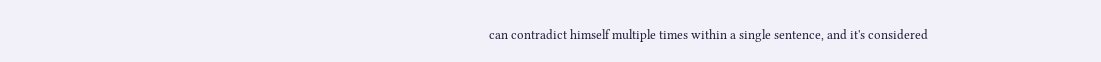can contradict himself multiple times within a single sentence, and it's considered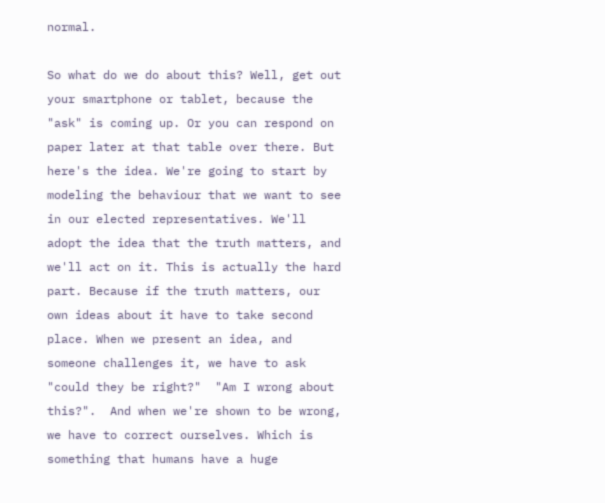normal.

So what do we do about this? Well, get out your smartphone or tablet, because the "ask" is coming up. Or you can respond on paper later at that table over there. But here's the idea. We're going to start by modeling the behaviour that we want to see in our elected representatives. We'll adopt the idea that the truth matters, and we'll act on it. This is actually the hard part. Because if the truth matters, our own ideas about it have to take second place. When we present an idea, and someone challenges it, we have to ask "could they be right?"  "Am I wrong about this?".  And when we're shown to be wrong,  we have to correct ourselves. Which is something that humans have a huge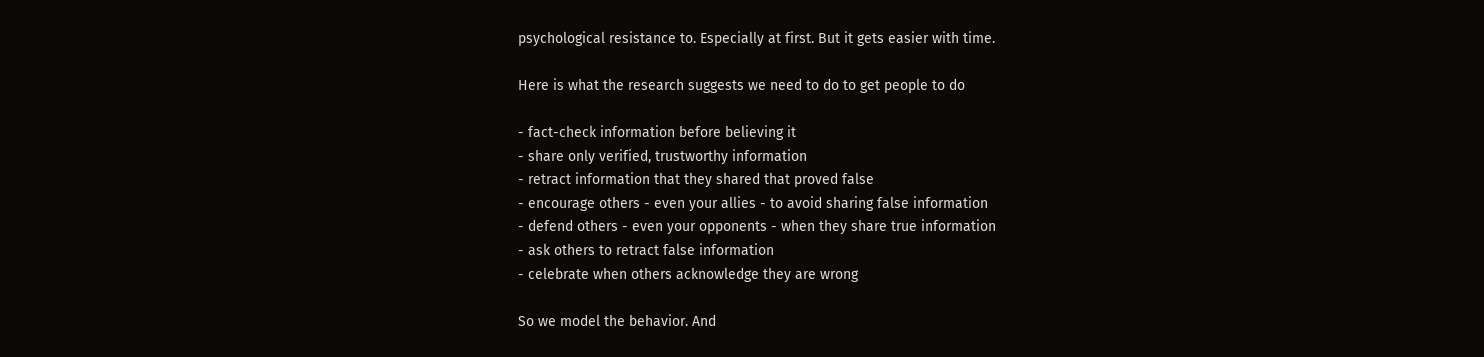psychological resistance to. Especially at first. But it gets easier with time.

Here is what the research suggests we need to do to get people to do

- fact-check information before believing it
- share only verified, trustworthy information
- retract information that they shared that proved false
- encourage others - even your allies - to avoid sharing false information
- defend others - even your opponents - when they share true information
- ask others to retract false information
- celebrate when others acknowledge they are wrong

So we model the behavior. And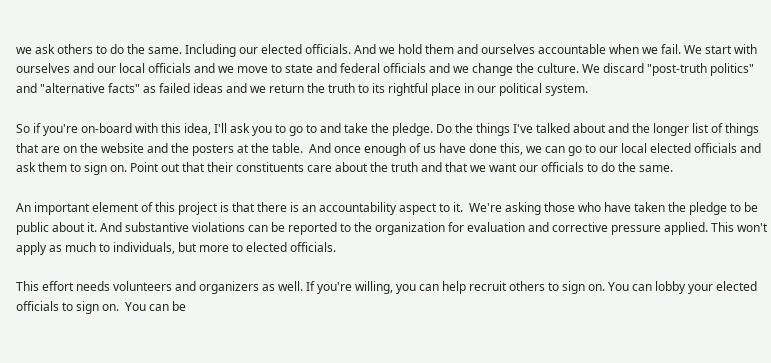we ask others to do the same. Including our elected officials. And we hold them and ourselves accountable when we fail. We start with ourselves and our local officials and we move to state and federal officials and we change the culture. We discard "post-truth politics" and "alternative facts" as failed ideas and we return the truth to its rightful place in our political system.

So if you're on-board with this idea, I'll ask you to go to and take the pledge. Do the things I've talked about and the longer list of things that are on the website and the posters at the table.  And once enough of us have done this, we can go to our local elected officials and ask them to sign on. Point out that their constituents care about the truth and that we want our officials to do the same.

An important element of this project is that there is an accountability aspect to it.  We're asking those who have taken the pledge to be public about it. And substantive violations can be reported to the organization for evaluation and corrective pressure applied. This won't apply as much to individuals, but more to elected officials.

This effort needs volunteers and organizers as well. If you're willing, you can help recruit others to sign on. You can lobby your elected officials to sign on.  You can be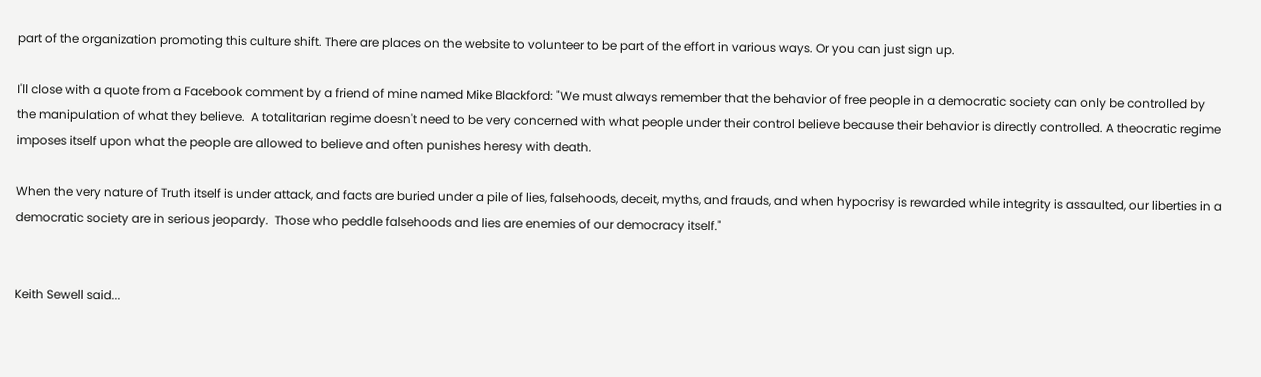part of the organization promoting this culture shift. There are places on the website to volunteer to be part of the effort in various ways. Or you can just sign up.

I'll close with a quote from a Facebook comment by a friend of mine named Mike Blackford: "We must always remember that the behavior of free people in a democratic society can only be controlled by the manipulation of what they believe.  A totalitarian regime doesn't need to be very concerned with what people under their control believe because their behavior is directly controlled. A theocratic regime imposes itself upon what the people are allowed to believe and often punishes heresy with death.

When the very nature of Truth itself is under attack, and facts are buried under a pile of lies, falsehoods, deceit, myths, and frauds, and when hypocrisy is rewarded while integrity is assaulted, our liberties in a democratic society are in serious jeopardy.  Those who peddle falsehoods and lies are enemies of our democracy itself."


Keith Sewell said...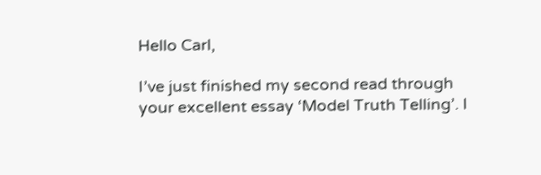Hello Carl,

I’ve just finished my second read through your excellent essay ‘Model Truth Telling’. I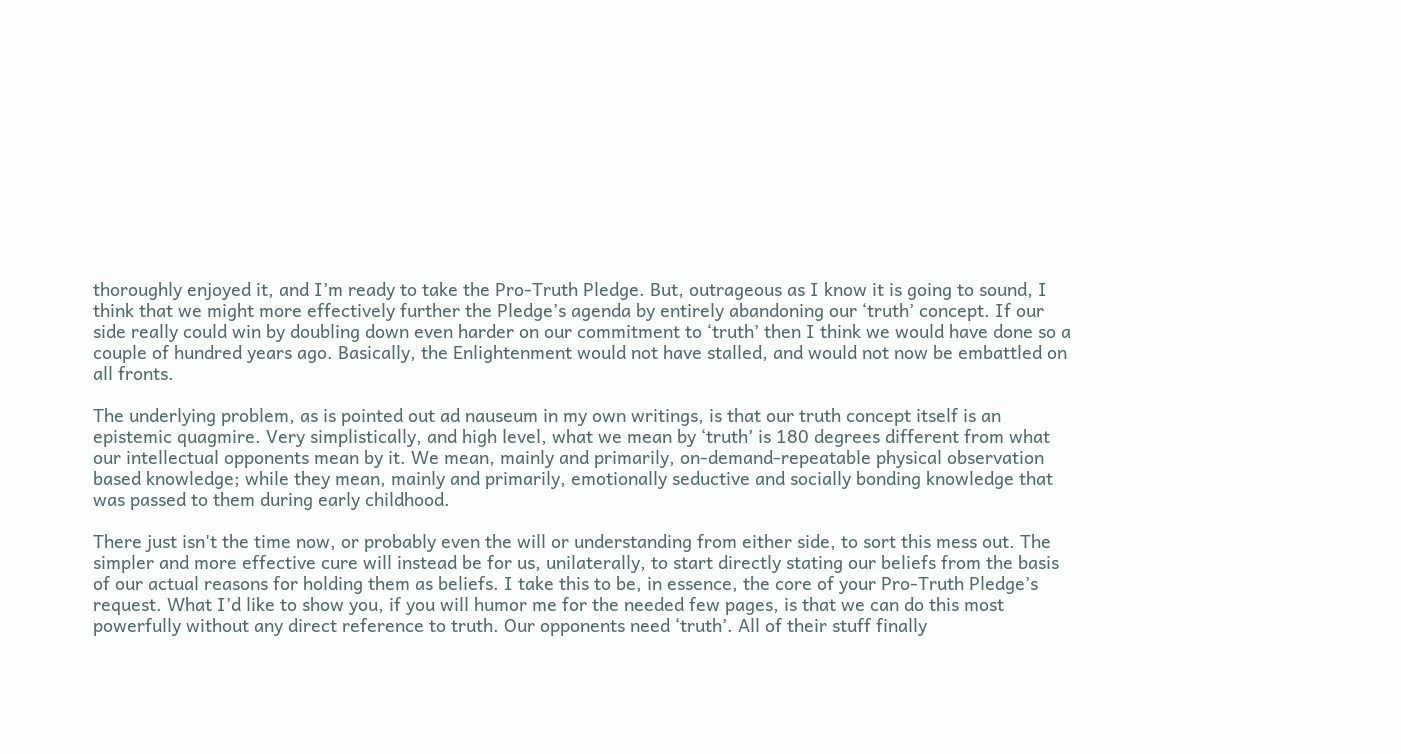thoroughly enjoyed it, and I’m ready to take the Pro-Truth Pledge. But, outrageous as I know it is going to sound, I think that we might more effectively further the Pledge’s agenda by entirely abandoning our ‘truth’ concept. If our side really could win by doubling down even harder on our commitment to ‘truth’ then I think we would have done so a couple of hundred years ago. Basically, the Enlightenment would not have stalled, and would not now be embattled on all fronts.

The underlying problem, as is pointed out ad nauseum in my own writings, is that our truth concept itself is an epistemic quagmire. Very simplistically, and high level, what we mean by ‘truth’ is 180 degrees different from what our intellectual opponents mean by it. We mean, mainly and primarily, on-demand-repeatable physical observation based knowledge; while they mean, mainly and primarily, emotionally seductive and socially bonding knowledge that was passed to them during early childhood.

There just isn't the time now, or probably even the will or understanding from either side, to sort this mess out. The simpler and more effective cure will instead be for us, unilaterally, to start directly stating our beliefs from the basis of our actual reasons for holding them as beliefs. I take this to be, in essence, the core of your Pro-Truth Pledge’s request. What I’d like to show you, if you will humor me for the needed few pages, is that we can do this most powerfully without any direct reference to truth. Our opponents need ‘truth’. All of their stuff finally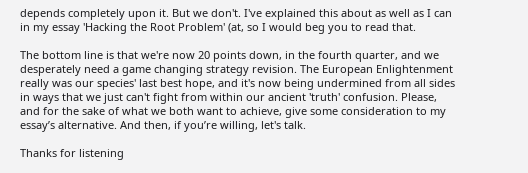depends completely upon it. But we don't. I've explained this about as well as I can in my essay 'Hacking the Root Problem' (at, so I would beg you to read that.

The bottom line is that we're now 20 points down, in the fourth quarter, and we desperately need a game changing strategy revision. The European Enlightenment really was our species' last best hope, and it's now being undermined from all sides in ways that we just can't fight from within our ancient 'truth' confusion. Please, and for the sake of what we both want to achieve, give some consideration to my essay’s alternative. And then, if you’re willing, let's talk.

Thanks for listening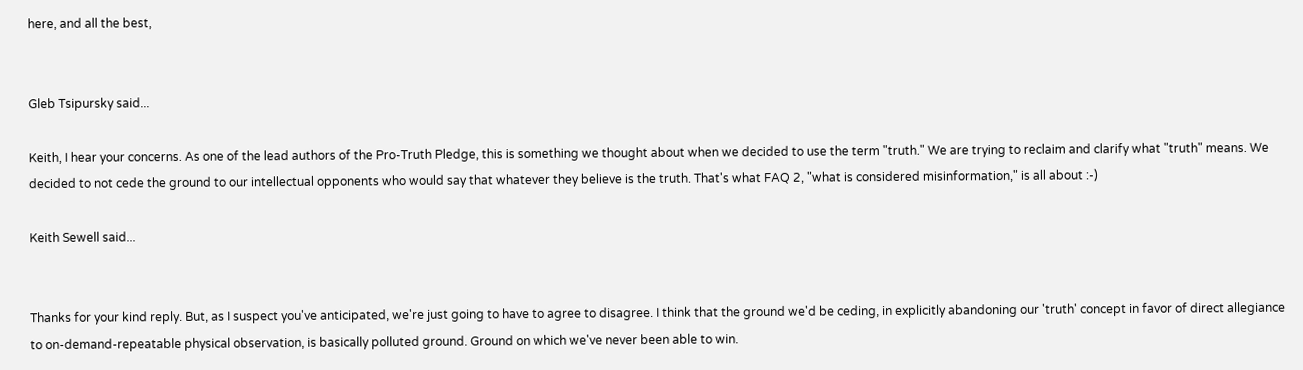here, and all the best,


Gleb Tsipursky said...

Keith, I hear your concerns. As one of the lead authors of the Pro-Truth Pledge, this is something we thought about when we decided to use the term "truth." We are trying to reclaim and clarify what "truth" means. We decided to not cede the ground to our intellectual opponents who would say that whatever they believe is the truth. That's what FAQ 2, "what is considered misinformation," is all about :-)

Keith Sewell said...


Thanks for your kind reply. But, as I suspect you've anticipated, we're just going to have to agree to disagree. I think that the ground we'd be ceding, in explicitly abandoning our 'truth' concept in favor of direct allegiance to on-demand-repeatable physical observation, is basically polluted ground. Ground on which we've never been able to win.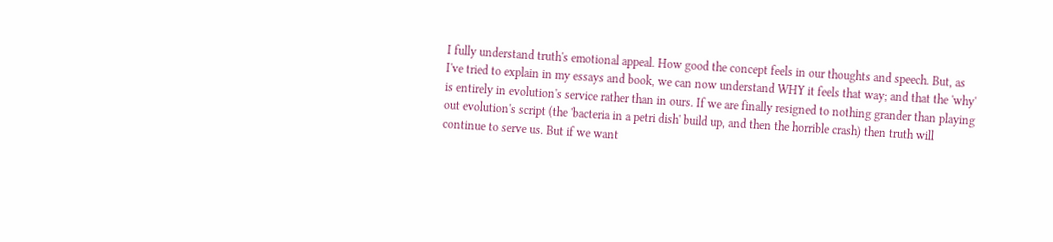I fully understand truth's emotional appeal. How good the concept feels in our thoughts and speech. But, as I've tried to explain in my essays and book, we can now understand WHY it feels that way; and that the 'why' is entirely in evolution's service rather than in ours. If we are finally resigned to nothing grander than playing out evolution's script (the 'bacteria in a petri dish' build up, and then the horrible crash) then truth will continue to serve us. But if we want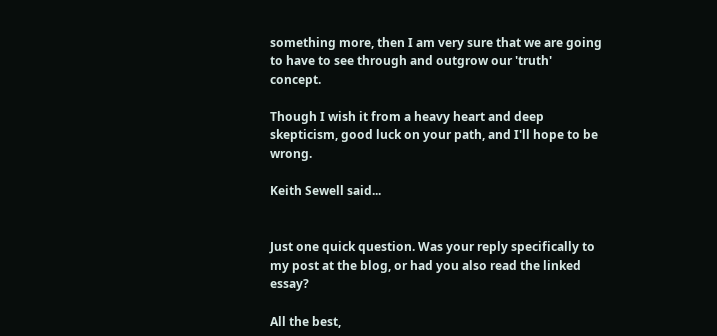something more, then I am very sure that we are going to have to see through and outgrow our 'truth' concept.

Though I wish it from a heavy heart and deep skepticism, good luck on your path, and I'll hope to be wrong.

Keith Sewell said...


Just one quick question. Was your reply specifically to my post at the blog, or had you also read the linked essay?

All the best,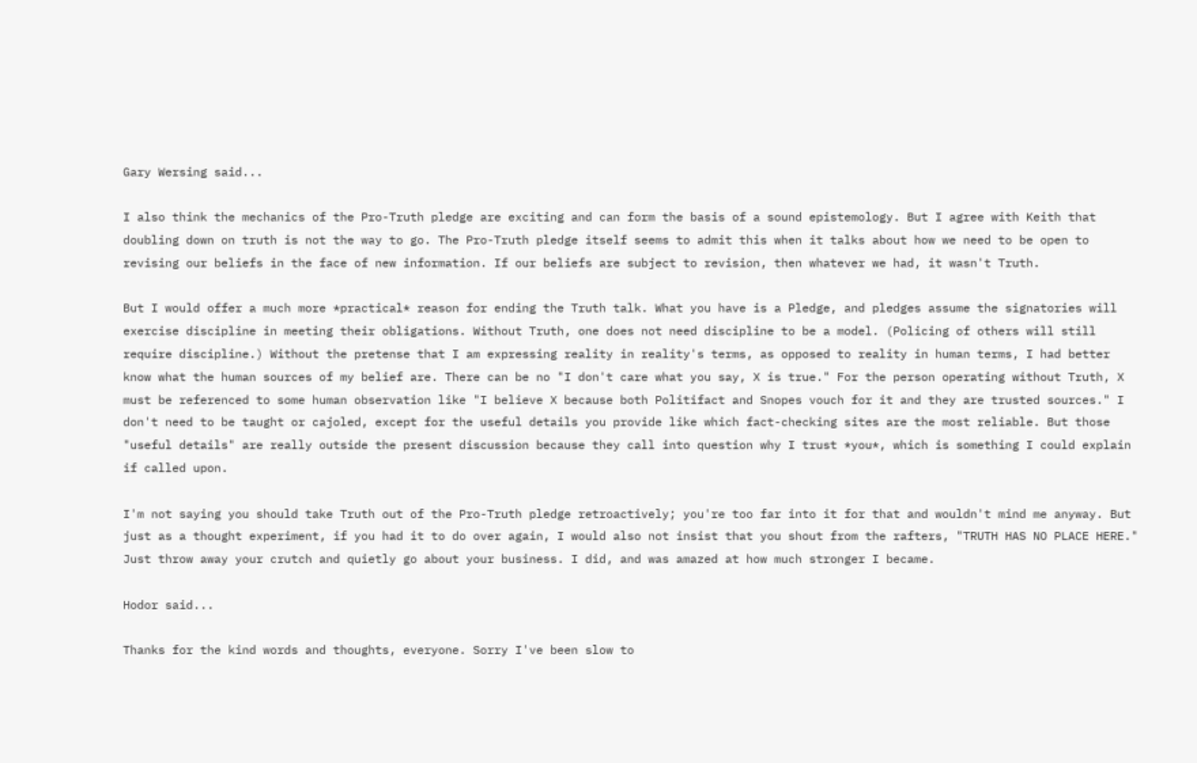Gary Wersing said...

I also think the mechanics of the Pro-Truth pledge are exciting and can form the basis of a sound epistemology. But I agree with Keith that doubling down on truth is not the way to go. The Pro-Truth pledge itself seems to admit this when it talks about how we need to be open to revising our beliefs in the face of new information. If our beliefs are subject to revision, then whatever we had, it wasn't Truth.

But I would offer a much more *practical* reason for ending the Truth talk. What you have is a Pledge, and pledges assume the signatories will exercise discipline in meeting their obligations. Without Truth, one does not need discipline to be a model. (Policing of others will still require discipline.) Without the pretense that I am expressing reality in reality's terms, as opposed to reality in human terms, I had better know what the human sources of my belief are. There can be no "I don't care what you say, X is true." For the person operating without Truth, X must be referenced to some human observation like "I believe X because both Politifact and Snopes vouch for it and they are trusted sources." I don't need to be taught or cajoled, except for the useful details you provide like which fact-checking sites are the most reliable. But those "useful details" are really outside the present discussion because they call into question why I trust *you*, which is something I could explain if called upon.

I'm not saying you should take Truth out of the Pro-Truth pledge retroactively; you're too far into it for that and wouldn't mind me anyway. But just as a thought experiment, if you had it to do over again, I would also not insist that you shout from the rafters, "TRUTH HAS NO PLACE HERE." Just throw away your crutch and quietly go about your business. I did, and was amazed at how much stronger I became.

Hodor said...

Thanks for the kind words and thoughts, everyone. Sorry I've been slow to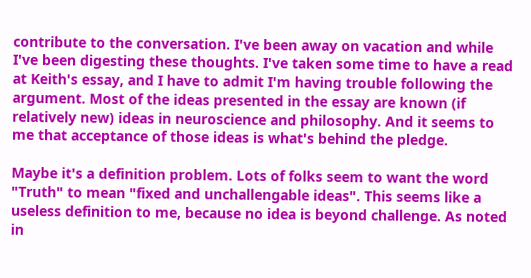contribute to the conversation. I've been away on vacation and while I've been digesting these thoughts. I've taken some time to have a read at Keith's essay, and I have to admit I'm having trouble following the argument. Most of the ideas presented in the essay are known (if relatively new) ideas in neuroscience and philosophy. And it seems to me that acceptance of those ideas is what's behind the pledge.

Maybe it's a definition problem. Lots of folks seem to want the word "Truth" to mean "fixed and unchallengable ideas". This seems like a useless definition to me, because no idea is beyond challenge. As noted in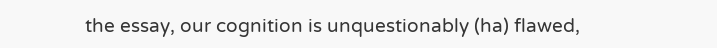the essay, our cognition is unquestionably (ha) flawed,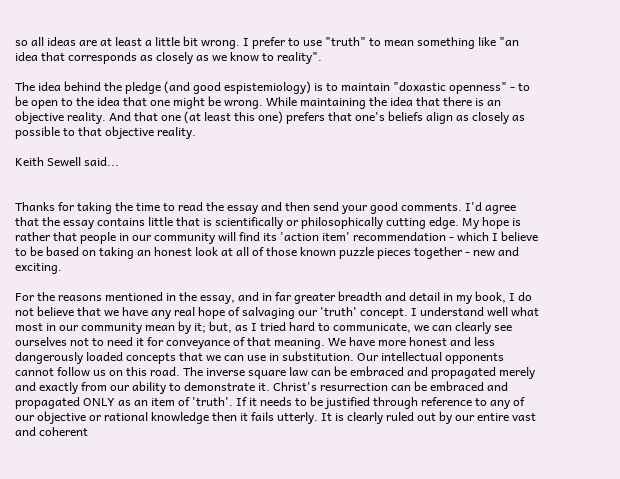so all ideas are at least a little bit wrong. I prefer to use "truth" to mean something like "an idea that corresponds as closely as we know to reality".

The idea behind the pledge (and good espistemiology) is to maintain "doxastic openness" - to be open to the idea that one might be wrong. While maintaining the idea that there is an objective reality. And that one (at least this one) prefers that one's beliefs align as closely as possible to that objective reality.

Keith Sewell said...


Thanks for taking the time to read the essay and then send your good comments. I'd agree that the essay contains little that is scientifically or philosophically cutting edge. My hope is rather that people in our community will find its 'action item' recommendation - which I believe to be based on taking an honest look at all of those known puzzle pieces together - new and exciting.

For the reasons mentioned in the essay, and in far greater breadth and detail in my book, I do not believe that we have any real hope of salvaging our 'truth' concept. I understand well what most in our community mean by it; but, as I tried hard to communicate, we can clearly see ourselves not to need it for conveyance of that meaning. We have more honest and less dangerously loaded concepts that we can use in substitution. Our intellectual opponents cannot follow us on this road. The inverse square law can be embraced and propagated merely and exactly from our ability to demonstrate it. Christ's resurrection can be embraced and propagated ONLY as an item of 'truth'. If it needs to be justified through reference to any of our objective or rational knowledge then it fails utterly. It is clearly ruled out by our entire vast and coherent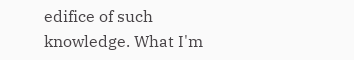edifice of such knowledge. What I'm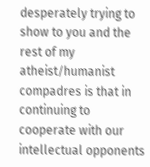desperately trying to show to you and the rest of my atheist/humanist compadres is that in continuing to cooperate with our intellectual opponents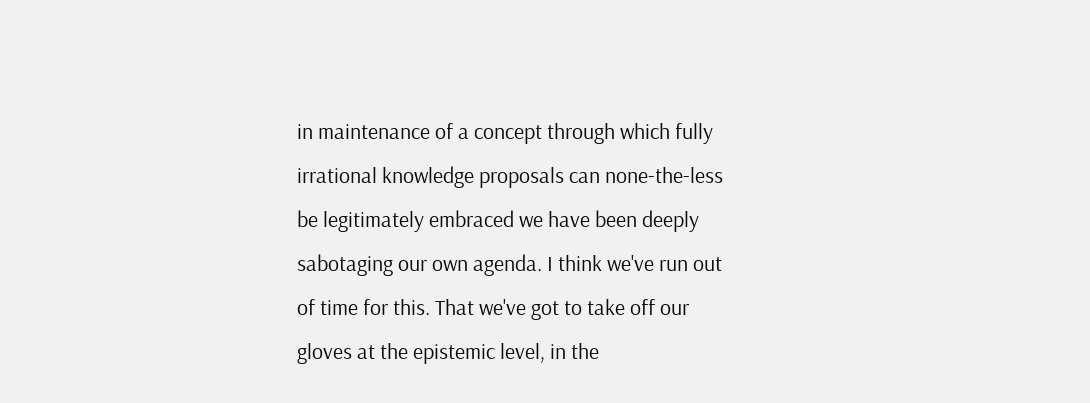in maintenance of a concept through which fully irrational knowledge proposals can none-the-less be legitimately embraced we have been deeply sabotaging our own agenda. I think we've run out of time for this. That we've got to take off our gloves at the epistemic level, in the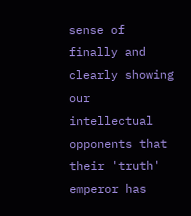sense of finally and clearly showing our intellectual opponents that their 'truth' emperor has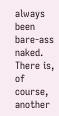always been bare-ass naked. There is, of course, another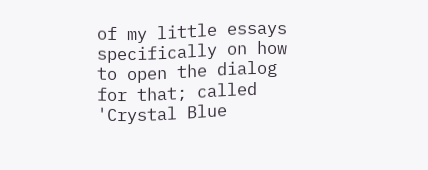of my little essays specifically on how to open the dialog for that; called 'Crystal Blue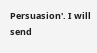Persuasion'. I will send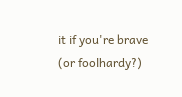it if you're brave (or foolhardy?)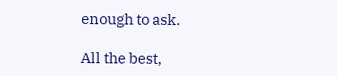enough to ask.

All the best,